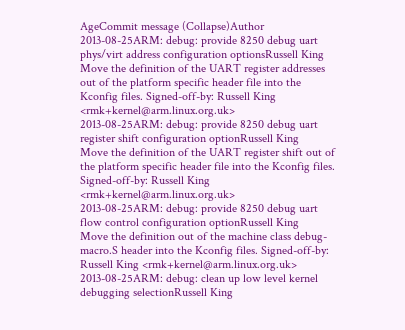AgeCommit message (Collapse)Author
2013-08-25ARM: debug: provide 8250 debug uart phys/virt address configuration optionsRussell King
Move the definition of the UART register addresses out of the platform specific header file into the Kconfig files. Signed-off-by: Russell King <rmk+kernel@arm.linux.org.uk>
2013-08-25ARM: debug: provide 8250 debug uart register shift configuration optionRussell King
Move the definition of the UART register shift out of the platform specific header file into the Kconfig files. Signed-off-by: Russell King <rmk+kernel@arm.linux.org.uk>
2013-08-25ARM: debug: provide 8250 debug uart flow control configuration optionRussell King
Move the definition out of the machine class debug-macro.S header into the Kconfig files. Signed-off-by: Russell King <rmk+kernel@arm.linux.org.uk>
2013-08-25ARM: debug: clean up low level kernel debugging selectionRussell King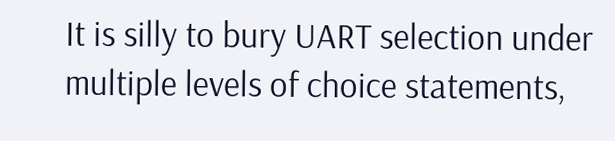It is silly to bury UART selection under multiple levels of choice statements,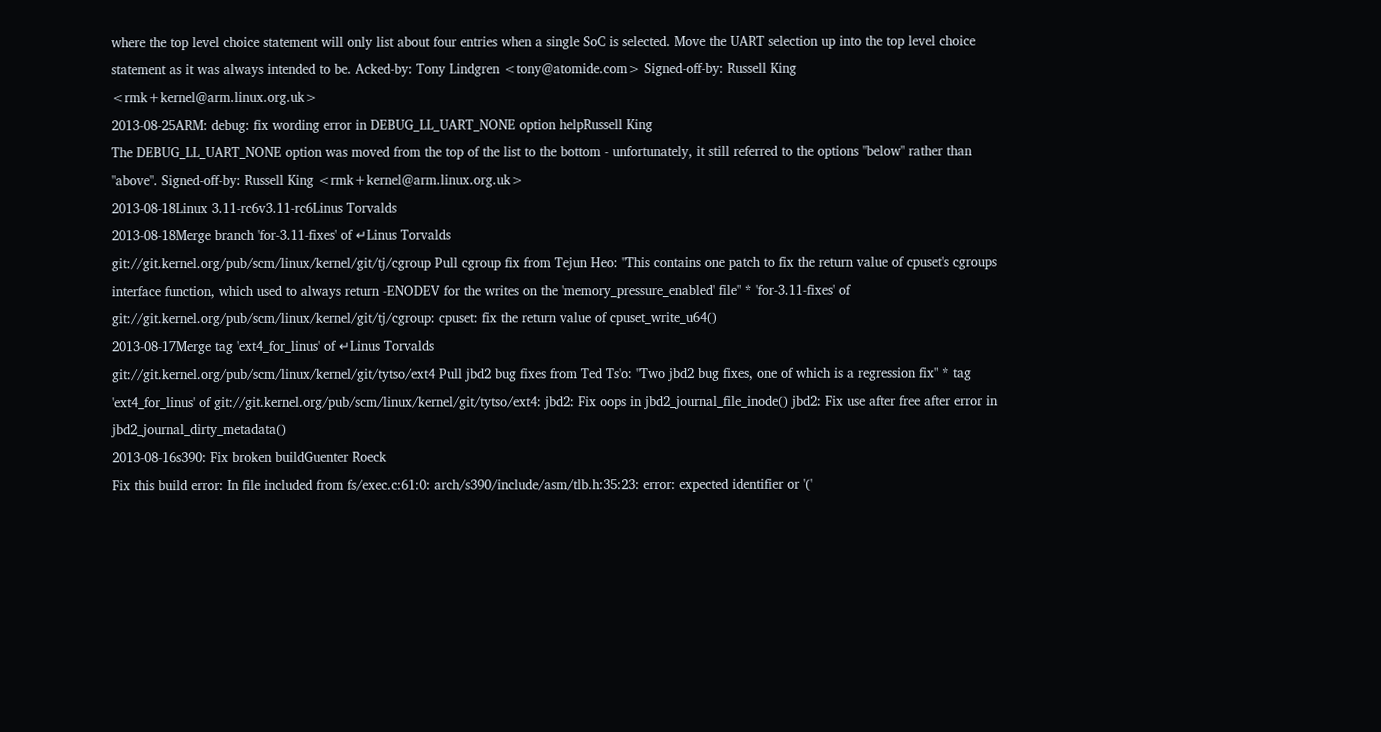where the top level choice statement will only list about four entries when a single SoC is selected. Move the UART selection up into the top level choice statement as it was always intended to be. Acked-by: Tony Lindgren <tony@atomide.com> Signed-off-by: Russell King <rmk+kernel@arm.linux.org.uk>
2013-08-25ARM: debug: fix wording error in DEBUG_LL_UART_NONE option helpRussell King
The DEBUG_LL_UART_NONE option was moved from the top of the list to the bottom - unfortunately, it still referred to the options "below" rather than "above". Signed-off-by: Russell King <rmk+kernel@arm.linux.org.uk>
2013-08-18Linux 3.11-rc6v3.11-rc6Linus Torvalds
2013-08-18Merge branch 'for-3.11-fixes' of ↵Linus Torvalds
git://git.kernel.org/pub/scm/linux/kernel/git/tj/cgroup Pull cgroup fix from Tejun Heo: "This contains one patch to fix the return value of cpuset's cgroups interface function, which used to always return -ENODEV for the writes on the 'memory_pressure_enabled' file" * 'for-3.11-fixes' of git://git.kernel.org/pub/scm/linux/kernel/git/tj/cgroup: cpuset: fix the return value of cpuset_write_u64()
2013-08-17Merge tag 'ext4_for_linus' of ↵Linus Torvalds
git://git.kernel.org/pub/scm/linux/kernel/git/tytso/ext4 Pull jbd2 bug fixes from Ted Ts'o: "Two jbd2 bug fixes, one of which is a regression fix" * tag 'ext4_for_linus' of git://git.kernel.org/pub/scm/linux/kernel/git/tytso/ext4: jbd2: Fix oops in jbd2_journal_file_inode() jbd2: Fix use after free after error in jbd2_journal_dirty_metadata()
2013-08-16s390: Fix broken buildGuenter Roeck
Fix this build error: In file included from fs/exec.c:61:0: arch/s390/include/asm/tlb.h:35:23: error: expected identifier or '('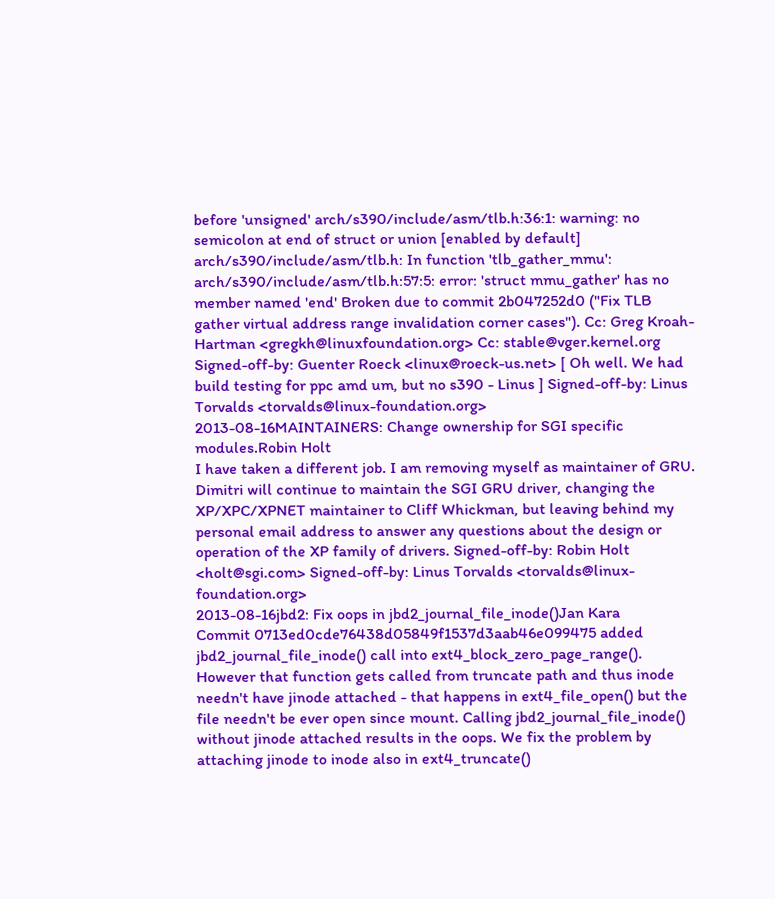before 'unsigned' arch/s390/include/asm/tlb.h:36:1: warning: no semicolon at end of struct or union [enabled by default] arch/s390/include/asm/tlb.h: In function 'tlb_gather_mmu': arch/s390/include/asm/tlb.h:57:5: error: 'struct mmu_gather' has no member named 'end' Broken due to commit 2b047252d0 ("Fix TLB gather virtual address range invalidation corner cases"). Cc: Greg Kroah-Hartman <gregkh@linuxfoundation.org> Cc: stable@vger.kernel.org Signed-off-by: Guenter Roeck <linux@roeck-us.net> [ Oh well. We had build testing for ppc amd um, but no s390 - Linus ] Signed-off-by: Linus Torvalds <torvalds@linux-foundation.org>
2013-08-16MAINTAINERS: Change ownership for SGI specific modules.Robin Holt
I have taken a different job. I am removing myself as maintainer of GRU. Dimitri will continue to maintain the SGI GRU driver, changing the XP/XPC/XPNET maintainer to Cliff Whickman, but leaving behind my personal email address to answer any questions about the design or operation of the XP family of drivers. Signed-off-by: Robin Holt <holt@sgi.com> Signed-off-by: Linus Torvalds <torvalds@linux-foundation.org>
2013-08-16jbd2: Fix oops in jbd2_journal_file_inode()Jan Kara
Commit 0713ed0cde76438d05849f1537d3aab46e099475 added jbd2_journal_file_inode() call into ext4_block_zero_page_range(). However that function gets called from truncate path and thus inode needn't have jinode attached - that happens in ext4_file_open() but the file needn't be ever open since mount. Calling jbd2_journal_file_inode() without jinode attached results in the oops. We fix the problem by attaching jinode to inode also in ext4_truncate()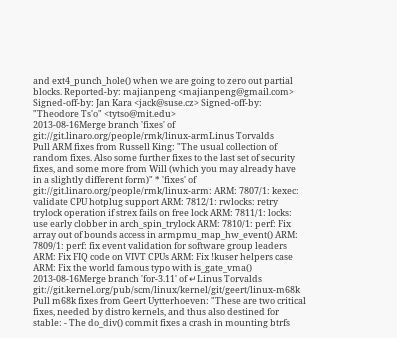and ext4_punch_hole() when we are going to zero out partial blocks. Reported-by: majianpeng <majianpeng@gmail.com> Signed-off-by: Jan Kara <jack@suse.cz> Signed-off-by: "Theodore Ts'o" <tytso@mit.edu>
2013-08-16Merge branch 'fixes' of git://git.linaro.org/people/rmk/linux-armLinus Torvalds
Pull ARM fixes from Russell King: "The usual collection of random fixes. Also some further fixes to the last set of security fixes, and some more from Will (which you may already have in a slightly different form)" * 'fixes' of git://git.linaro.org/people/rmk/linux-arm: ARM: 7807/1: kexec: validate CPU hotplug support ARM: 7812/1: rwlocks: retry trylock operation if strex fails on free lock ARM: 7811/1: locks: use early clobber in arch_spin_trylock ARM: 7810/1: perf: Fix array out of bounds access in armpmu_map_hw_event() ARM: 7809/1: perf: fix event validation for software group leaders ARM: Fix FIQ code on VIVT CPUs ARM: Fix !kuser helpers case ARM: Fix the world famous typo with is_gate_vma()
2013-08-16Merge branch 'for-3.11' of ↵Linus Torvalds
git://git.kernel.org/pub/scm/linux/kernel/git/geert/linux-m68k Pull m68k fixes from Geert Uytterhoeven: "These are two critical fixes, needed by distro kernels, and thus also destined for stable: - The do_div() commit fixes a crash in mounting btrfs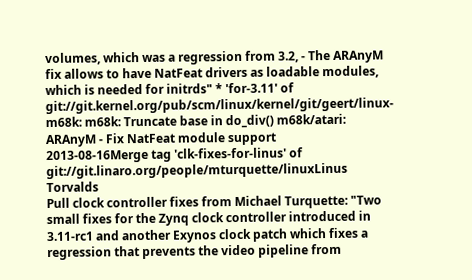volumes, which was a regression from 3.2, - The ARAnyM fix allows to have NatFeat drivers as loadable modules, which is needed for initrds" * 'for-3.11' of git://git.kernel.org/pub/scm/linux/kernel/git/geert/linux-m68k: m68k: Truncate base in do_div() m68k/atari: ARAnyM - Fix NatFeat module support
2013-08-16Merge tag 'clk-fixes-for-linus' of git://git.linaro.org/people/mturquette/linuxLinus Torvalds
Pull clock controller fixes from Michael Turquette: "Two small fixes for the Zynq clock controller introduced in 3.11-rc1 and another Exynos clock patch which fixes a regression that prevents the video pipeline from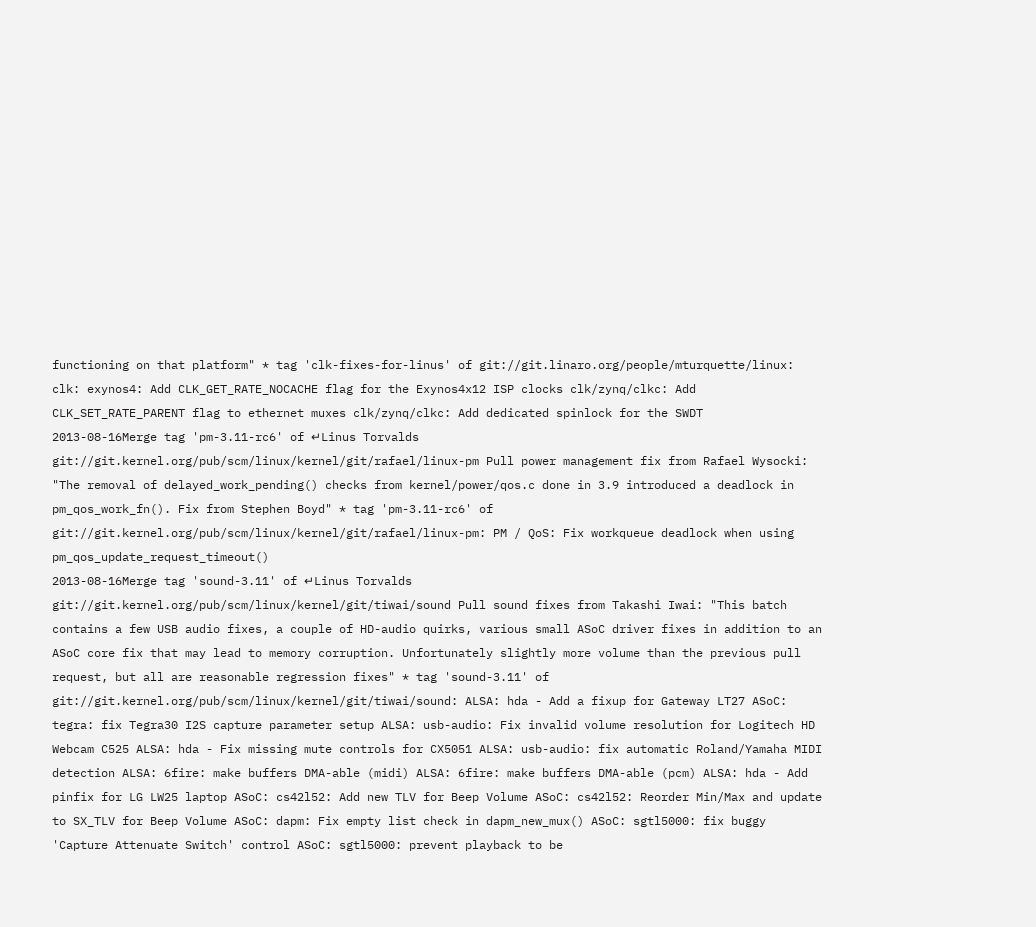functioning on that platform" * tag 'clk-fixes-for-linus' of git://git.linaro.org/people/mturquette/linux: clk: exynos4: Add CLK_GET_RATE_NOCACHE flag for the Exynos4x12 ISP clocks clk/zynq/clkc: Add CLK_SET_RATE_PARENT flag to ethernet muxes clk/zynq/clkc: Add dedicated spinlock for the SWDT
2013-08-16Merge tag 'pm-3.11-rc6' of ↵Linus Torvalds
git://git.kernel.org/pub/scm/linux/kernel/git/rafael/linux-pm Pull power management fix from Rafael Wysocki: "The removal of delayed_work_pending() checks from kernel/power/qos.c done in 3.9 introduced a deadlock in pm_qos_work_fn(). Fix from Stephen Boyd" * tag 'pm-3.11-rc6' of git://git.kernel.org/pub/scm/linux/kernel/git/rafael/linux-pm: PM / QoS: Fix workqueue deadlock when using pm_qos_update_request_timeout()
2013-08-16Merge tag 'sound-3.11' of ↵Linus Torvalds
git://git.kernel.org/pub/scm/linux/kernel/git/tiwai/sound Pull sound fixes from Takashi Iwai: "This batch contains a few USB audio fixes, a couple of HD-audio quirks, various small ASoC driver fixes in addition to an ASoC core fix that may lead to memory corruption. Unfortunately slightly more volume than the previous pull request, but all are reasonable regression fixes" * tag 'sound-3.11' of git://git.kernel.org/pub/scm/linux/kernel/git/tiwai/sound: ALSA: hda - Add a fixup for Gateway LT27 ASoC: tegra: fix Tegra30 I2S capture parameter setup ALSA: usb-audio: Fix invalid volume resolution for Logitech HD Webcam C525 ALSA: hda - Fix missing mute controls for CX5051 ALSA: usb-audio: fix automatic Roland/Yamaha MIDI detection ALSA: 6fire: make buffers DMA-able (midi) ALSA: 6fire: make buffers DMA-able (pcm) ALSA: hda - Add pinfix for LG LW25 laptop ASoC: cs42l52: Add new TLV for Beep Volume ASoC: cs42l52: Reorder Min/Max and update to SX_TLV for Beep Volume ASoC: dapm: Fix empty list check in dapm_new_mux() ASoC: sgtl5000: fix buggy 'Capture Attenuate Switch' control ASoC: sgtl5000: prevent playback to be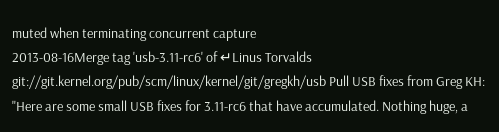muted when terminating concurrent capture
2013-08-16Merge tag 'usb-3.11-rc6' of ↵Linus Torvalds
git://git.kernel.org/pub/scm/linux/kernel/git/gregkh/usb Pull USB fixes from Greg KH: "Here are some small USB fixes for 3.11-rc6 that have accumulated. Nothing huge, a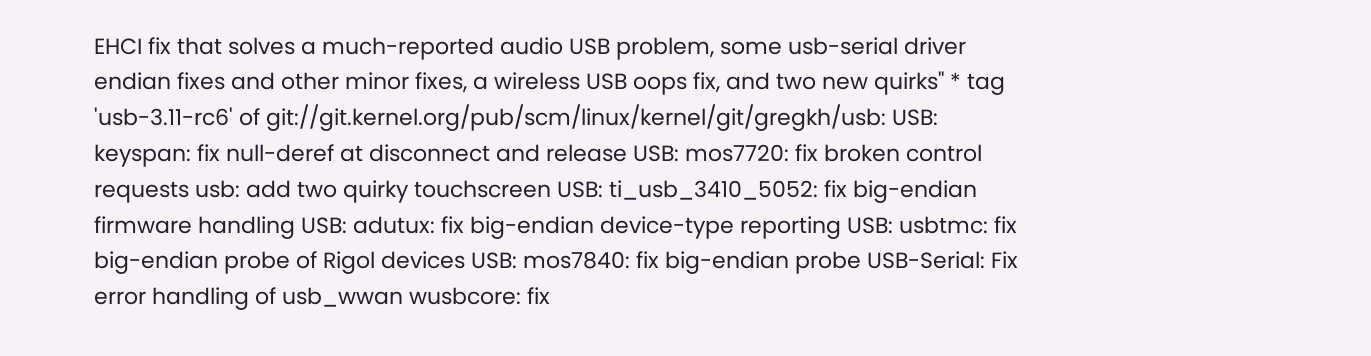EHCI fix that solves a much-reported audio USB problem, some usb-serial driver endian fixes and other minor fixes, a wireless USB oops fix, and two new quirks" * tag 'usb-3.11-rc6' of git://git.kernel.org/pub/scm/linux/kernel/git/gregkh/usb: USB: keyspan: fix null-deref at disconnect and release USB: mos7720: fix broken control requests usb: add two quirky touchscreen USB: ti_usb_3410_5052: fix big-endian firmware handling USB: adutux: fix big-endian device-type reporting USB: usbtmc: fix big-endian probe of Rigol devices USB: mos7840: fix big-endian probe USB-Serial: Fix error handling of usb_wwan wusbcore: fix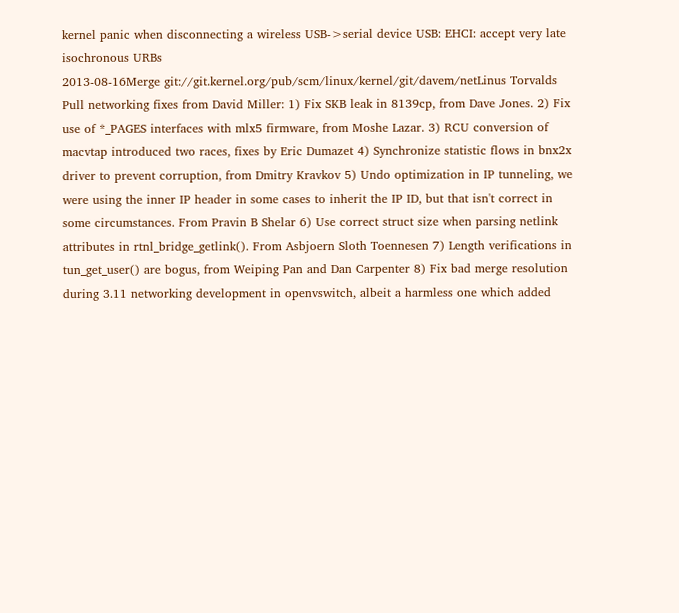kernel panic when disconnecting a wireless USB->serial device USB: EHCI: accept very late isochronous URBs
2013-08-16Merge git://git.kernel.org/pub/scm/linux/kernel/git/davem/netLinus Torvalds
Pull networking fixes from David Miller: 1) Fix SKB leak in 8139cp, from Dave Jones. 2) Fix use of *_PAGES interfaces with mlx5 firmware, from Moshe Lazar. 3) RCU conversion of macvtap introduced two races, fixes by Eric Dumazet 4) Synchronize statistic flows in bnx2x driver to prevent corruption, from Dmitry Kravkov 5) Undo optimization in IP tunneling, we were using the inner IP header in some cases to inherit the IP ID, but that isn't correct in some circumstances. From Pravin B Shelar 6) Use correct struct size when parsing netlink attributes in rtnl_bridge_getlink(). From Asbjoern Sloth Toennesen 7) Length verifications in tun_get_user() are bogus, from Weiping Pan and Dan Carpenter 8) Fix bad merge resolution during 3.11 networking development in openvswitch, albeit a harmless one which added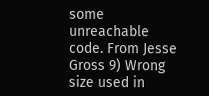some unreachable code. From Jesse Gross 9) Wrong size used in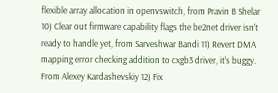flexible array allocation in openvswitch, from Pravin B Shelar 10) Clear out firmware capability flags the be2net driver isn't ready to handle yet, from Sarveshwar Bandi 11) Revert DMA mapping error checking addition to cxgb3 driver, it's buggy. From Alexey Kardashevskiy 12) Fix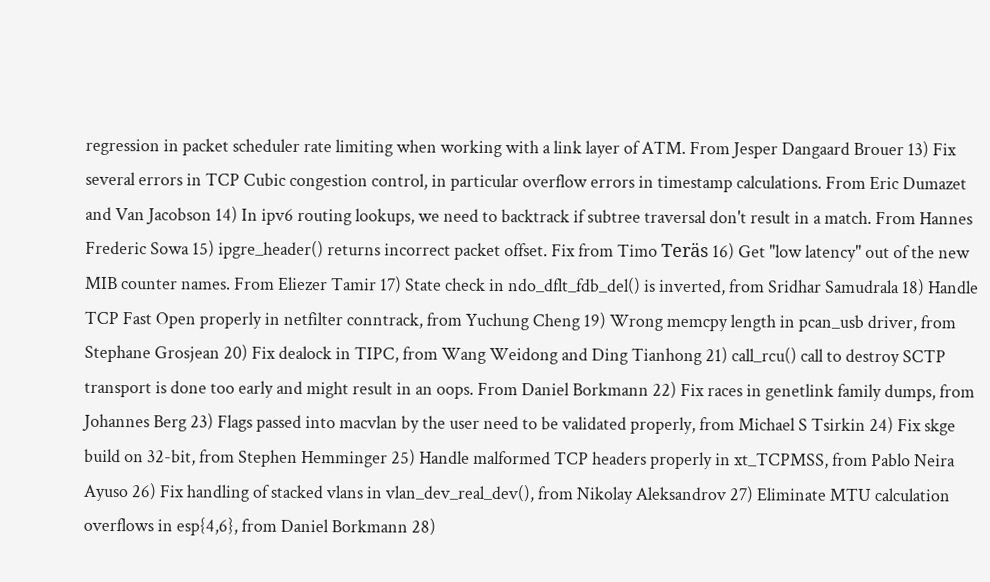regression in packet scheduler rate limiting when working with a link layer of ATM. From Jesper Dangaard Brouer 13) Fix several errors in TCP Cubic congestion control, in particular overflow errors in timestamp calculations. From Eric Dumazet and Van Jacobson 14) In ipv6 routing lookups, we need to backtrack if subtree traversal don't result in a match. From Hannes Frederic Sowa 15) ipgre_header() returns incorrect packet offset. Fix from Timo Teräs 16) Get "low latency" out of the new MIB counter names. From Eliezer Tamir 17) State check in ndo_dflt_fdb_del() is inverted, from Sridhar Samudrala 18) Handle TCP Fast Open properly in netfilter conntrack, from Yuchung Cheng 19) Wrong memcpy length in pcan_usb driver, from Stephane Grosjean 20) Fix dealock in TIPC, from Wang Weidong and Ding Tianhong 21) call_rcu() call to destroy SCTP transport is done too early and might result in an oops. From Daniel Borkmann 22) Fix races in genetlink family dumps, from Johannes Berg 23) Flags passed into macvlan by the user need to be validated properly, from Michael S Tsirkin 24) Fix skge build on 32-bit, from Stephen Hemminger 25) Handle malformed TCP headers properly in xt_TCPMSS, from Pablo Neira Ayuso 26) Fix handling of stacked vlans in vlan_dev_real_dev(), from Nikolay Aleksandrov 27) Eliminate MTU calculation overflows in esp{4,6}, from Daniel Borkmann 28)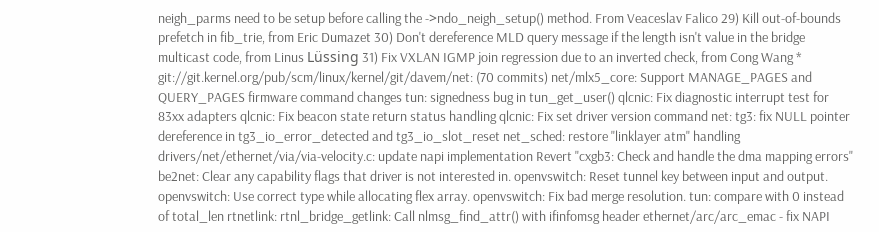neigh_parms need to be setup before calling the ->ndo_neigh_setup() method. From Veaceslav Falico 29) Kill out-of-bounds prefetch in fib_trie, from Eric Dumazet 30) Don't dereference MLD query message if the length isn't value in the bridge multicast code, from Linus Lüssing 31) Fix VXLAN IGMP join regression due to an inverted check, from Cong Wang * git://git.kernel.org/pub/scm/linux/kernel/git/davem/net: (70 commits) net/mlx5_core: Support MANAGE_PAGES and QUERY_PAGES firmware command changes tun: signedness bug in tun_get_user() qlcnic: Fix diagnostic interrupt test for 83xx adapters qlcnic: Fix beacon state return status handling qlcnic: Fix set driver version command net: tg3: fix NULL pointer dereference in tg3_io_error_detected and tg3_io_slot_reset net_sched: restore "linklayer atm" handling drivers/net/ethernet/via/via-velocity.c: update napi implementation Revert "cxgb3: Check and handle the dma mapping errors" be2net: Clear any capability flags that driver is not interested in. openvswitch: Reset tunnel key between input and output. openvswitch: Use correct type while allocating flex array. openvswitch: Fix bad merge resolution. tun: compare with 0 instead of total_len rtnetlink: rtnl_bridge_getlink: Call nlmsg_find_attr() with ifinfomsg header ethernet/arc/arc_emac - fix NAPI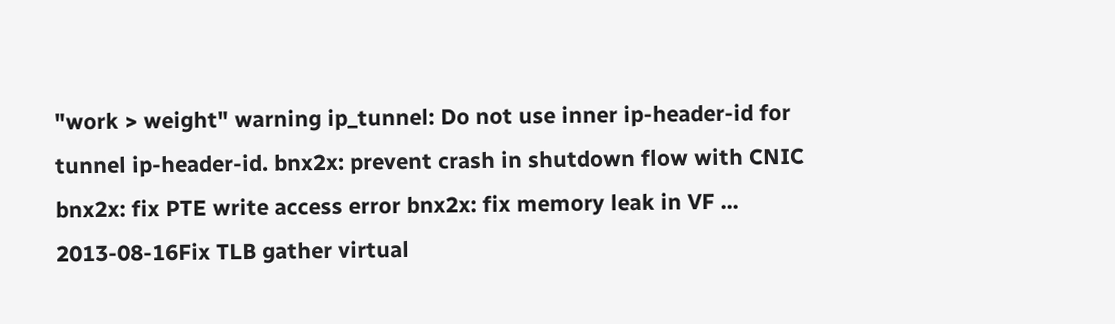"work > weight" warning ip_tunnel: Do not use inner ip-header-id for tunnel ip-header-id. bnx2x: prevent crash in shutdown flow with CNIC bnx2x: fix PTE write access error bnx2x: fix memory leak in VF ...
2013-08-16Fix TLB gather virtual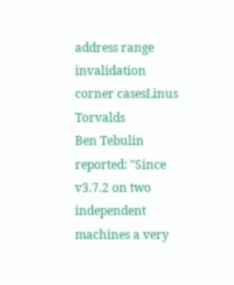address range invalidation corner casesLinus Torvalds
Ben Tebulin reported: "Since v3.7.2 on two independent machines a very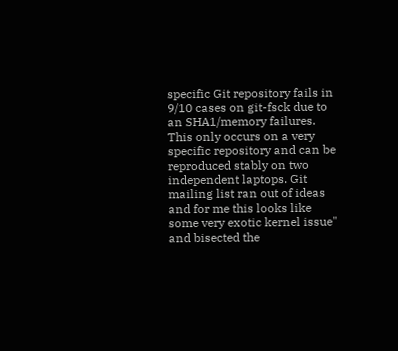specific Git repository fails in 9/10 cases on git-fsck due to an SHA1/memory failures. This only occurs on a very specific repository and can be reproduced stably on two independent laptops. Git mailing list ran out of ideas and for me this looks like some very exotic kernel issue" and bisected the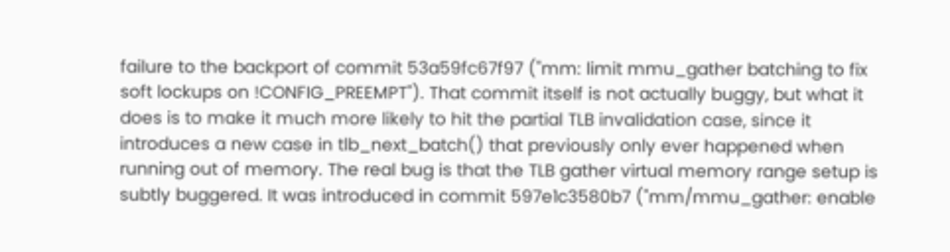failure to the backport of commit 53a59fc67f97 ("mm: limit mmu_gather batching to fix soft lockups on !CONFIG_PREEMPT"). That commit itself is not actually buggy, but what it does is to make it much more likely to hit the partial TLB invalidation case, since it introduces a new case in tlb_next_batch() that previously only ever happened when running out of memory. The real bug is that the TLB gather virtual memory range setup is subtly buggered. It was introduced in commit 597e1c3580b7 ("mm/mmu_gather: enable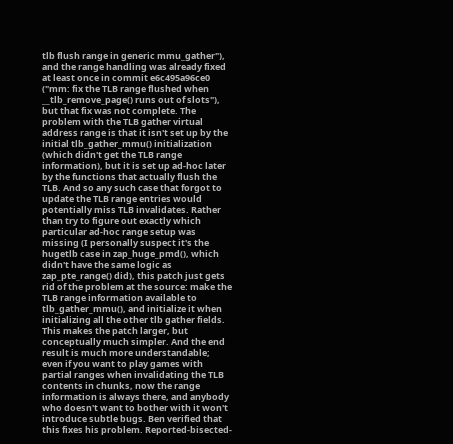tlb flush range in generic mmu_gather"), and the range handling was already fixed at least once in commit e6c495a96ce0 ("mm: fix the TLB range flushed when __tlb_remove_page() runs out of slots"), but that fix was not complete. The problem with the TLB gather virtual address range is that it isn't set up by the initial tlb_gather_mmu() initialization (which didn't get the TLB range information), but it is set up ad-hoc later by the functions that actually flush the TLB. And so any such case that forgot to update the TLB range entries would potentially miss TLB invalidates. Rather than try to figure out exactly which particular ad-hoc range setup was missing (I personally suspect it's the hugetlb case in zap_huge_pmd(), which didn't have the same logic as zap_pte_range() did), this patch just gets rid of the problem at the source: make the TLB range information available to tlb_gather_mmu(), and initialize it when initializing all the other tlb gather fields. This makes the patch larger, but conceptually much simpler. And the end result is much more understandable; even if you want to play games with partial ranges when invalidating the TLB contents in chunks, now the range information is always there, and anybody who doesn't want to bother with it won't introduce subtle bugs. Ben verified that this fixes his problem. Reported-bisected-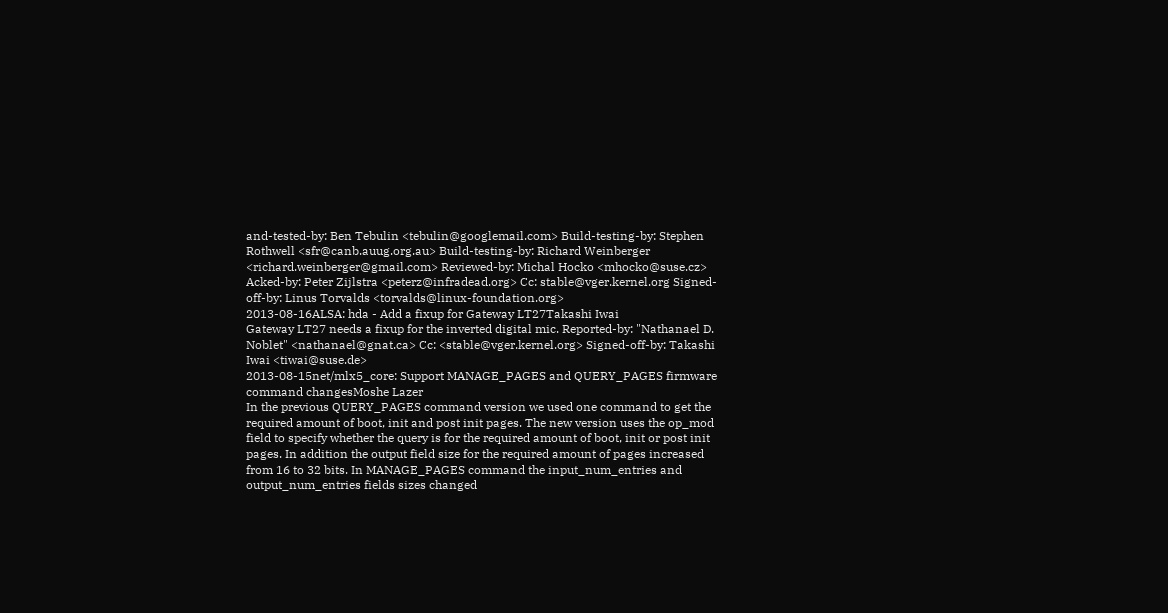and-tested-by: Ben Tebulin <tebulin@googlemail.com> Build-testing-by: Stephen Rothwell <sfr@canb.auug.org.au> Build-testing-by: Richard Weinberger <richard.weinberger@gmail.com> Reviewed-by: Michal Hocko <mhocko@suse.cz> Acked-by: Peter Zijlstra <peterz@infradead.org> Cc: stable@vger.kernel.org Signed-off-by: Linus Torvalds <torvalds@linux-foundation.org>
2013-08-16ALSA: hda - Add a fixup for Gateway LT27Takashi Iwai
Gateway LT27 needs a fixup for the inverted digital mic. Reported-by: "Nathanael D. Noblet" <nathanael@gnat.ca> Cc: <stable@vger.kernel.org> Signed-off-by: Takashi Iwai <tiwai@suse.de>
2013-08-15net/mlx5_core: Support MANAGE_PAGES and QUERY_PAGES firmware command changesMoshe Lazer
In the previous QUERY_PAGES command version we used one command to get the required amount of boot, init and post init pages. The new version uses the op_mod field to specify whether the query is for the required amount of boot, init or post init pages. In addition the output field size for the required amount of pages increased from 16 to 32 bits. In MANAGE_PAGES command the input_num_entries and output_num_entries fields sizes changed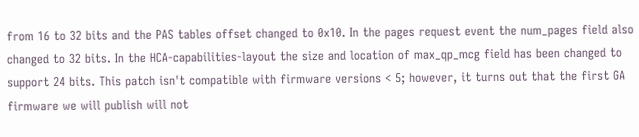from 16 to 32 bits and the PAS tables offset changed to 0x10. In the pages request event the num_pages field also changed to 32 bits. In the HCA-capabilities-layout the size and location of max_qp_mcg field has been changed to support 24 bits. This patch isn't compatible with firmware versions < 5; however, it turns out that the first GA firmware we will publish will not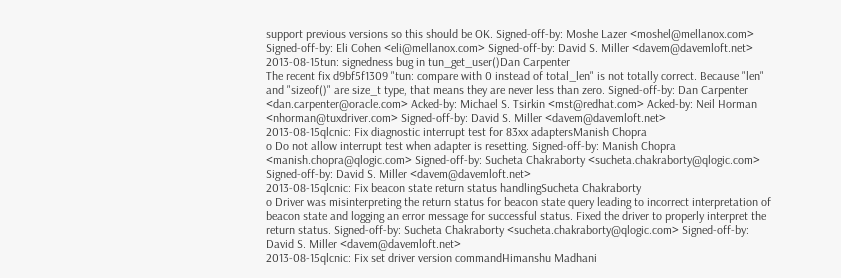support previous versions so this should be OK. Signed-off-by: Moshe Lazer <moshel@mellanox.com> Signed-off-by: Eli Cohen <eli@mellanox.com> Signed-off-by: David S. Miller <davem@davemloft.net>
2013-08-15tun: signedness bug in tun_get_user()Dan Carpenter
The recent fix d9bf5f1309 "tun: compare with 0 instead of total_len" is not totally correct. Because "len" and "sizeof()" are size_t type, that means they are never less than zero. Signed-off-by: Dan Carpenter <dan.carpenter@oracle.com> Acked-by: Michael S. Tsirkin <mst@redhat.com> Acked-by: Neil Horman <nhorman@tuxdriver.com> Signed-off-by: David S. Miller <davem@davemloft.net>
2013-08-15qlcnic: Fix diagnostic interrupt test for 83xx adaptersManish Chopra
o Do not allow interrupt test when adapter is resetting. Signed-off-by: Manish Chopra <manish.chopra@qlogic.com> Signed-off-by: Sucheta Chakraborty <sucheta.chakraborty@qlogic.com> Signed-off-by: David S. Miller <davem@davemloft.net>
2013-08-15qlcnic: Fix beacon state return status handlingSucheta Chakraborty
o Driver was misinterpreting the return status for beacon state query leading to incorrect interpretation of beacon state and logging an error message for successful status. Fixed the driver to properly interpret the return status. Signed-off-by: Sucheta Chakraborty <sucheta.chakraborty@qlogic.com> Signed-off-by: David S. Miller <davem@davemloft.net>
2013-08-15qlcnic: Fix set driver version commandHimanshu Madhani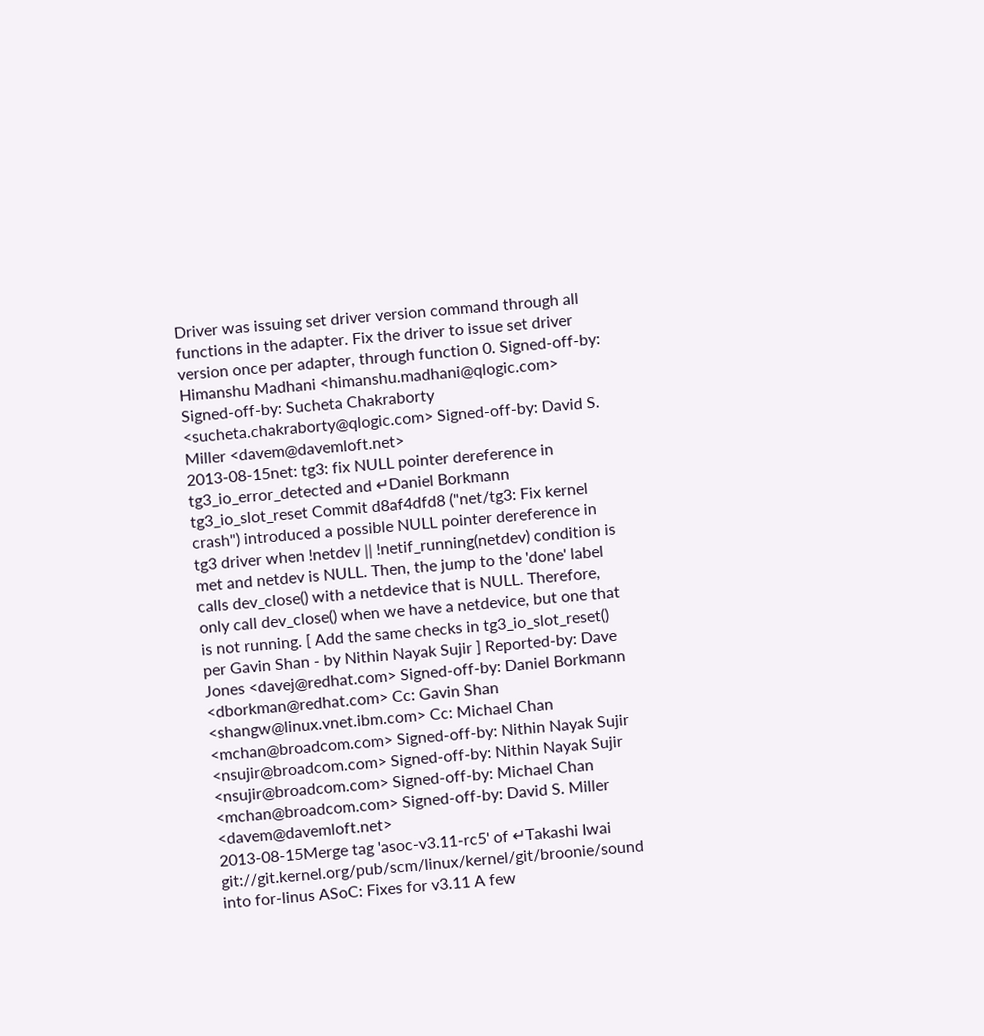Driver was issuing set driver version command through all functions in the adapter. Fix the driver to issue set driver version once per adapter, through function 0. Signed-off-by: Himanshu Madhani <himanshu.madhani@qlogic.com> Signed-off-by: Sucheta Chakraborty <sucheta.chakraborty@qlogic.com> Signed-off-by: David S. Miller <davem@davemloft.net>
2013-08-15net: tg3: fix NULL pointer dereference in tg3_io_error_detected and ↵Daniel Borkmann
tg3_io_slot_reset Commit d8af4dfd8 ("net/tg3: Fix kernel crash") introduced a possible NULL pointer dereference in tg3 driver when !netdev || !netif_running(netdev) condition is met and netdev is NULL. Then, the jump to the 'done' label calls dev_close() with a netdevice that is NULL. Therefore, only call dev_close() when we have a netdevice, but one that is not running. [ Add the same checks in tg3_io_slot_reset() per Gavin Shan - by Nithin Nayak Sujir ] Reported-by: Dave Jones <davej@redhat.com> Signed-off-by: Daniel Borkmann <dborkman@redhat.com> Cc: Gavin Shan <shangw@linux.vnet.ibm.com> Cc: Michael Chan <mchan@broadcom.com> Signed-off-by: Nithin Nayak Sujir <nsujir@broadcom.com> Signed-off-by: Nithin Nayak Sujir <nsujir@broadcom.com> Signed-off-by: Michael Chan <mchan@broadcom.com> Signed-off-by: David S. Miller <davem@davemloft.net>
2013-08-15Merge tag 'asoc-v3.11-rc5' of ↵Takashi Iwai
git://git.kernel.org/pub/scm/linux/kernel/git/broonie/sound into for-linus ASoC: Fixes for v3.11 A few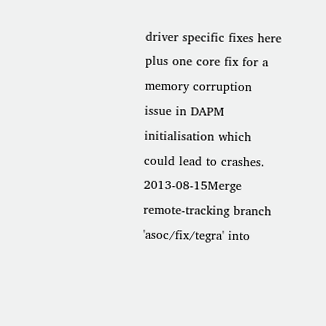driver specific fixes here plus one core fix for a memory corruption issue in DAPM initialisation which could lead to crashes.
2013-08-15Merge remote-tracking branch 'asoc/fix/tegra' into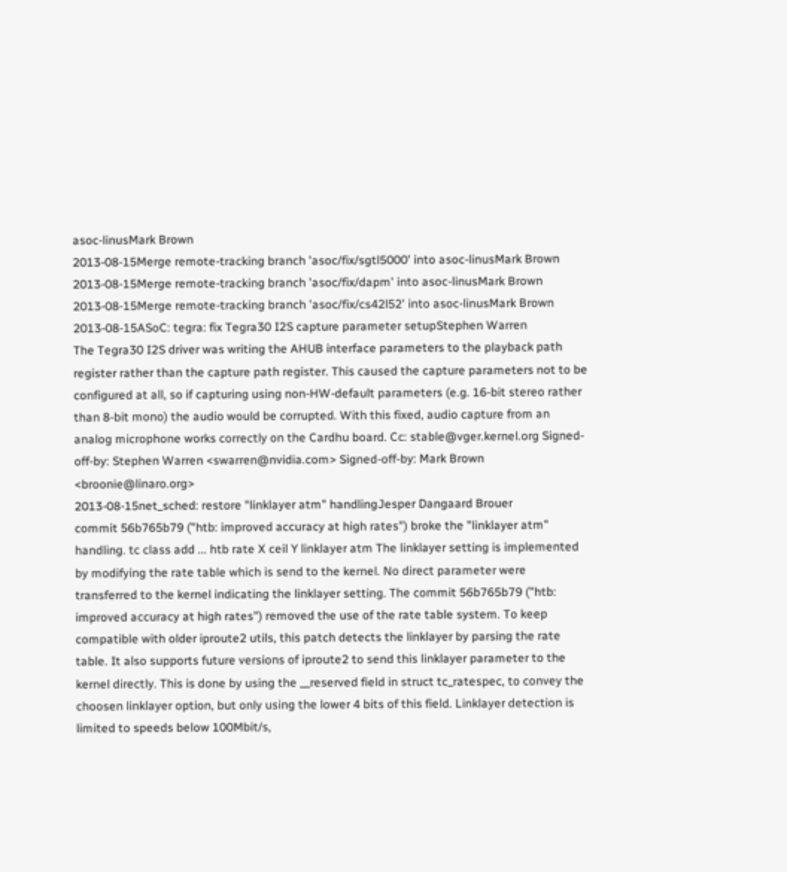asoc-linusMark Brown
2013-08-15Merge remote-tracking branch 'asoc/fix/sgtl5000' into asoc-linusMark Brown
2013-08-15Merge remote-tracking branch 'asoc/fix/dapm' into asoc-linusMark Brown
2013-08-15Merge remote-tracking branch 'asoc/fix/cs42l52' into asoc-linusMark Brown
2013-08-15ASoC: tegra: fix Tegra30 I2S capture parameter setupStephen Warren
The Tegra30 I2S driver was writing the AHUB interface parameters to the playback path register rather than the capture path register. This caused the capture parameters not to be configured at all, so if capturing using non-HW-default parameters (e.g. 16-bit stereo rather than 8-bit mono) the audio would be corrupted. With this fixed, audio capture from an analog microphone works correctly on the Cardhu board. Cc: stable@vger.kernel.org Signed-off-by: Stephen Warren <swarren@nvidia.com> Signed-off-by: Mark Brown <broonie@linaro.org>
2013-08-15net_sched: restore "linklayer atm" handlingJesper Dangaard Brouer
commit 56b765b79 ("htb: improved accuracy at high rates") broke the "linklayer atm" handling. tc class add ... htb rate X ceil Y linklayer atm The linklayer setting is implemented by modifying the rate table which is send to the kernel. No direct parameter were transferred to the kernel indicating the linklayer setting. The commit 56b765b79 ("htb: improved accuracy at high rates") removed the use of the rate table system. To keep compatible with older iproute2 utils, this patch detects the linklayer by parsing the rate table. It also supports future versions of iproute2 to send this linklayer parameter to the kernel directly. This is done by using the __reserved field in struct tc_ratespec, to convey the choosen linklayer option, but only using the lower 4 bits of this field. Linklayer detection is limited to speeds below 100Mbit/s,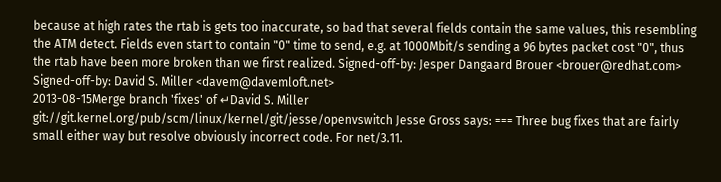because at high rates the rtab is gets too inaccurate, so bad that several fields contain the same values, this resembling the ATM detect. Fields even start to contain "0" time to send, e.g. at 1000Mbit/s sending a 96 bytes packet cost "0", thus the rtab have been more broken than we first realized. Signed-off-by: Jesper Dangaard Brouer <brouer@redhat.com> Signed-off-by: David S. Miller <davem@davemloft.net>
2013-08-15Merge branch 'fixes' of ↵David S. Miller
git://git.kernel.org/pub/scm/linux/kernel/git/jesse/openvswitch Jesse Gross says: === Three bug fixes that are fairly small either way but resolve obviously incorrect code. For net/3.11.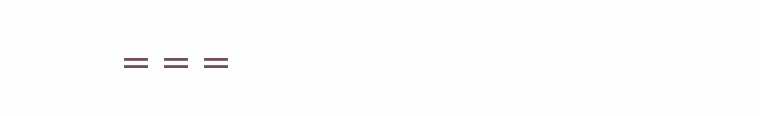===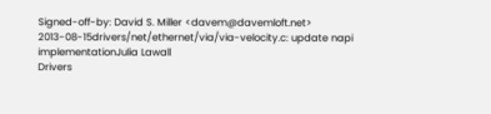Signed-off-by: David S. Miller <davem@davemloft.net>
2013-08-15drivers/net/ethernet/via/via-velocity.c: update napi implementationJulia Lawall
Drivers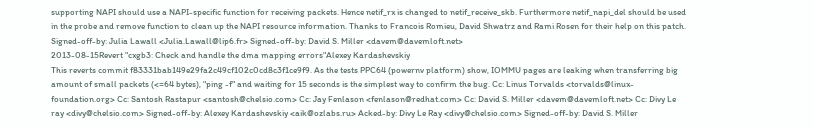supporting NAPI should use a NAPI-specific function for receiving packets. Hence netif_rx is changed to netif_receive_skb. Furthermore netif_napi_del should be used in the probe and remove function to clean up the NAPI resource information. Thanks to Francois Romieu, David Shwatrz and Rami Rosen for their help on this patch. Signed-off-by: Julia Lawall <Julia.Lawall@lip6.fr> Signed-off-by: David S. Miller <davem@davemloft.net>
2013-08-15Revert "cxgb3: Check and handle the dma mapping errors"Alexey Kardashevskiy
This reverts commit f83331bab149e29fa2c49cf102c0cd8c3f1ce9f9. As the tests PPC64 (powernv platform) show, IOMMU pages are leaking when transferring big amount of small packets (<=64 bytes), "ping -f" and waiting for 15 seconds is the simplest way to confirm the bug. Cc: Linus Torvalds <torvalds@linux-foundation.org> Cc: Santosh Rastapur <santosh@chelsio.com> Cc: Jay Fenlason <fenlason@redhat.com> Cc: David S. Miller <davem@davemloft.net> Cc: Divy Le ray <divy@chelsio.com> Signed-off-by: Alexey Kardashevskiy <aik@ozlabs.ru> Acked-by: Divy Le Ray <divy@chelsio.com> Signed-off-by: David S. Miller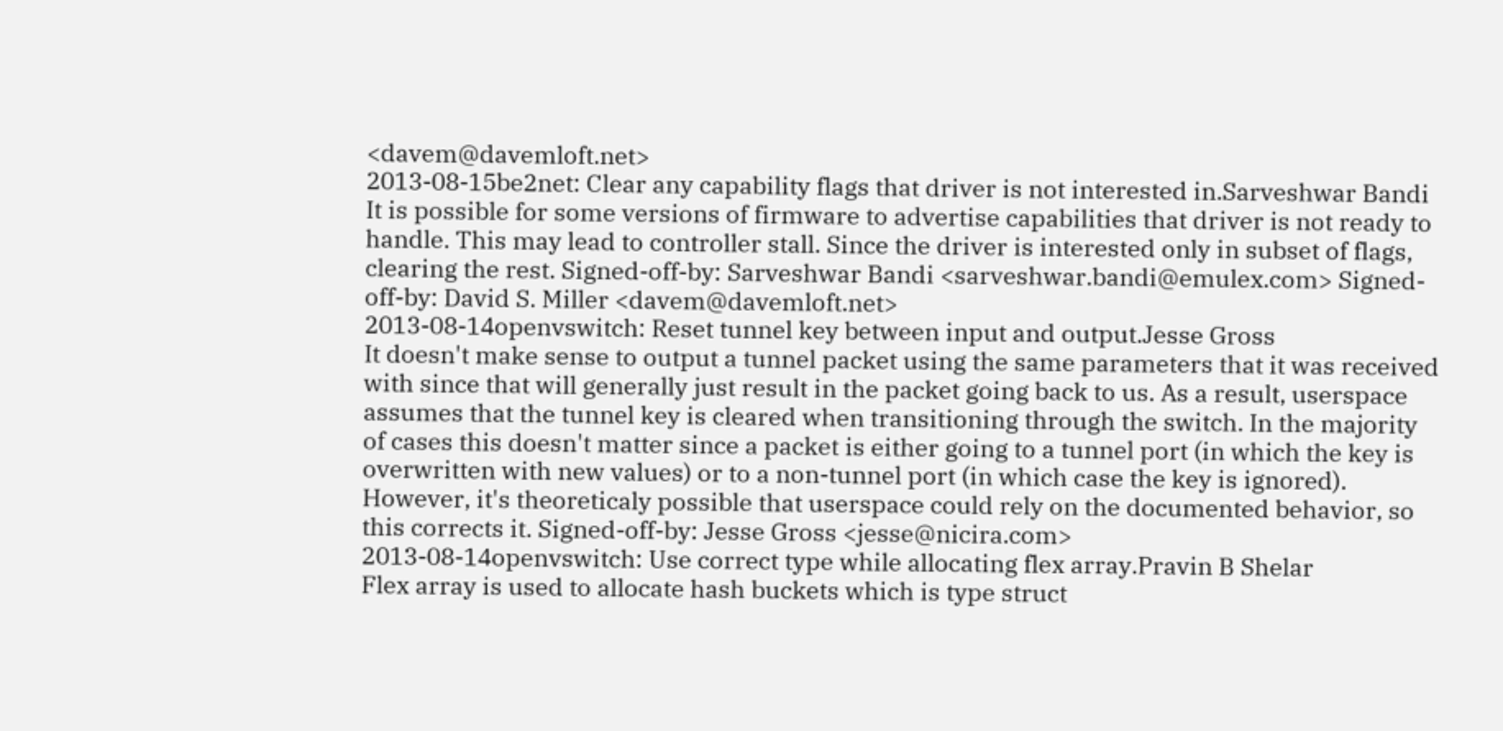<davem@davemloft.net>
2013-08-15be2net: Clear any capability flags that driver is not interested in.Sarveshwar Bandi
It is possible for some versions of firmware to advertise capabilities that driver is not ready to handle. This may lead to controller stall. Since the driver is interested only in subset of flags, clearing the rest. Signed-off-by: Sarveshwar Bandi <sarveshwar.bandi@emulex.com> Signed-off-by: David S. Miller <davem@davemloft.net>
2013-08-14openvswitch: Reset tunnel key between input and output.Jesse Gross
It doesn't make sense to output a tunnel packet using the same parameters that it was received with since that will generally just result in the packet going back to us. As a result, userspace assumes that the tunnel key is cleared when transitioning through the switch. In the majority of cases this doesn't matter since a packet is either going to a tunnel port (in which the key is overwritten with new values) or to a non-tunnel port (in which case the key is ignored). However, it's theoreticaly possible that userspace could rely on the documented behavior, so this corrects it. Signed-off-by: Jesse Gross <jesse@nicira.com>
2013-08-14openvswitch: Use correct type while allocating flex array.Pravin B Shelar
Flex array is used to allocate hash buckets which is type struct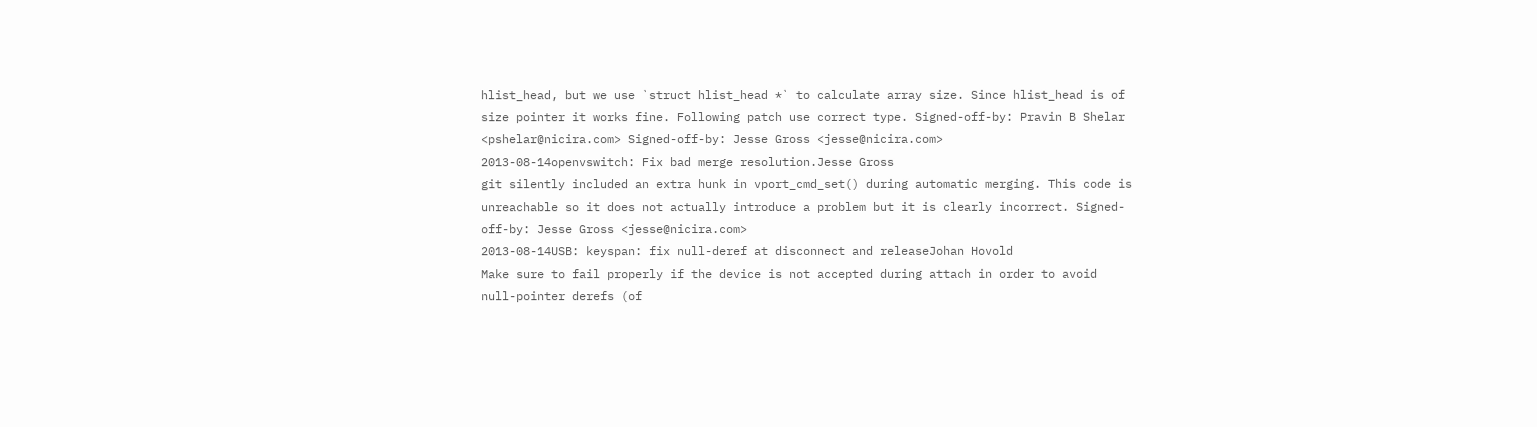hlist_head, but we use `struct hlist_head *` to calculate array size. Since hlist_head is of size pointer it works fine. Following patch use correct type. Signed-off-by: Pravin B Shelar <pshelar@nicira.com> Signed-off-by: Jesse Gross <jesse@nicira.com>
2013-08-14openvswitch: Fix bad merge resolution.Jesse Gross
git silently included an extra hunk in vport_cmd_set() during automatic merging. This code is unreachable so it does not actually introduce a problem but it is clearly incorrect. Signed-off-by: Jesse Gross <jesse@nicira.com>
2013-08-14USB: keyspan: fix null-deref at disconnect and releaseJohan Hovold
Make sure to fail properly if the device is not accepted during attach in order to avoid null-pointer derefs (of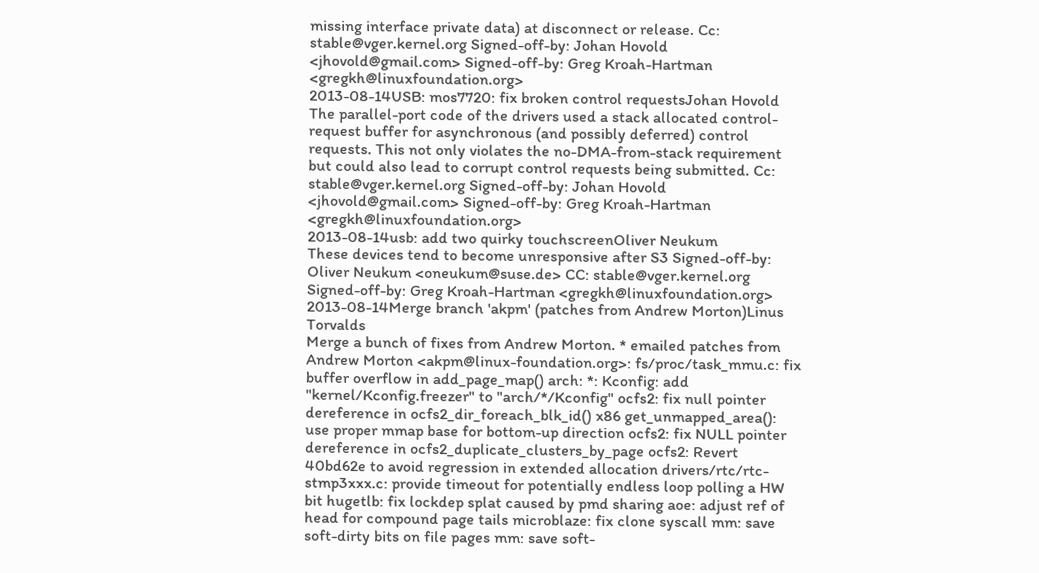missing interface private data) at disconnect or release. Cc: stable@vger.kernel.org Signed-off-by: Johan Hovold <jhovold@gmail.com> Signed-off-by: Greg Kroah-Hartman <gregkh@linuxfoundation.org>
2013-08-14USB: mos7720: fix broken control requestsJohan Hovold
The parallel-port code of the drivers used a stack allocated control-request buffer for asynchronous (and possibly deferred) control requests. This not only violates the no-DMA-from-stack requirement but could also lead to corrupt control requests being submitted. Cc: stable@vger.kernel.org Signed-off-by: Johan Hovold <jhovold@gmail.com> Signed-off-by: Greg Kroah-Hartman <gregkh@linuxfoundation.org>
2013-08-14usb: add two quirky touchscreenOliver Neukum
These devices tend to become unresponsive after S3 Signed-off-by: Oliver Neukum <oneukum@suse.de> CC: stable@vger.kernel.org Signed-off-by: Greg Kroah-Hartman <gregkh@linuxfoundation.org>
2013-08-14Merge branch 'akpm' (patches from Andrew Morton)Linus Torvalds
Merge a bunch of fixes from Andrew Morton. * emailed patches from Andrew Morton <akpm@linux-foundation.org>: fs/proc/task_mmu.c: fix buffer overflow in add_page_map() arch: *: Kconfig: add "kernel/Kconfig.freezer" to "arch/*/Kconfig" ocfs2: fix null pointer dereference in ocfs2_dir_foreach_blk_id() x86 get_unmapped_area(): use proper mmap base for bottom-up direction ocfs2: fix NULL pointer dereference in ocfs2_duplicate_clusters_by_page ocfs2: Revert 40bd62e to avoid regression in extended allocation drivers/rtc/rtc-stmp3xxx.c: provide timeout for potentially endless loop polling a HW bit hugetlb: fix lockdep splat caused by pmd sharing aoe: adjust ref of head for compound page tails microblaze: fix clone syscall mm: save soft-dirty bits on file pages mm: save soft-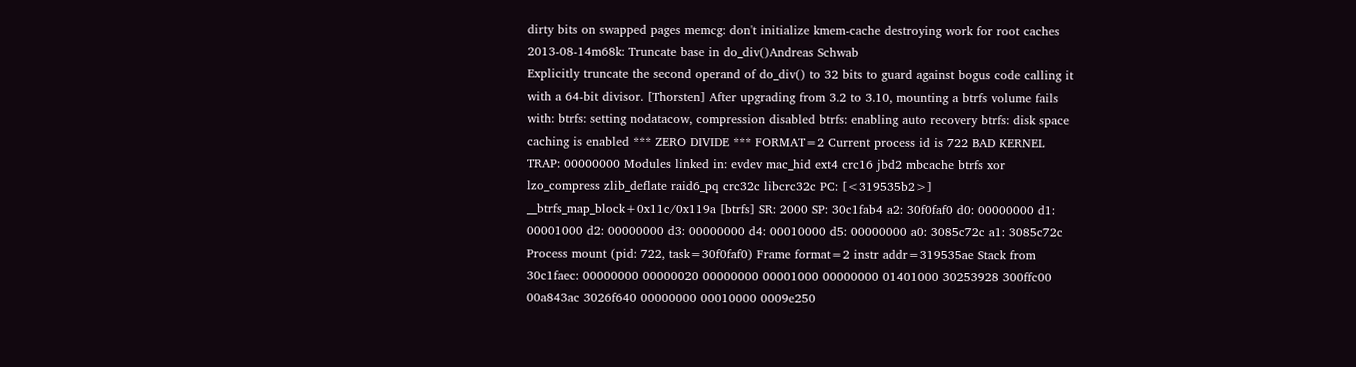dirty bits on swapped pages memcg: don't initialize kmem-cache destroying work for root caches
2013-08-14m68k: Truncate base in do_div()Andreas Schwab
Explicitly truncate the second operand of do_div() to 32 bits to guard against bogus code calling it with a 64-bit divisor. [Thorsten] After upgrading from 3.2 to 3.10, mounting a btrfs volume fails with: btrfs: setting nodatacow, compression disabled btrfs: enabling auto recovery btrfs: disk space caching is enabled *** ZERO DIVIDE *** FORMAT=2 Current process id is 722 BAD KERNEL TRAP: 00000000 Modules linked in: evdev mac_hid ext4 crc16 jbd2 mbcache btrfs xor lzo_compress zlib_deflate raid6_pq crc32c libcrc32c PC: [<319535b2>] __btrfs_map_block+0x11c/0x119a [btrfs] SR: 2000 SP: 30c1fab4 a2: 30f0faf0 d0: 00000000 d1: 00001000 d2: 00000000 d3: 00000000 d4: 00010000 d5: 00000000 a0: 3085c72c a1: 3085c72c Process mount (pid: 722, task=30f0faf0) Frame format=2 instr addr=319535ae Stack from 30c1faec: 00000000 00000020 00000000 00001000 00000000 01401000 30253928 300ffc00 00a843ac 3026f640 00000000 00010000 0009e250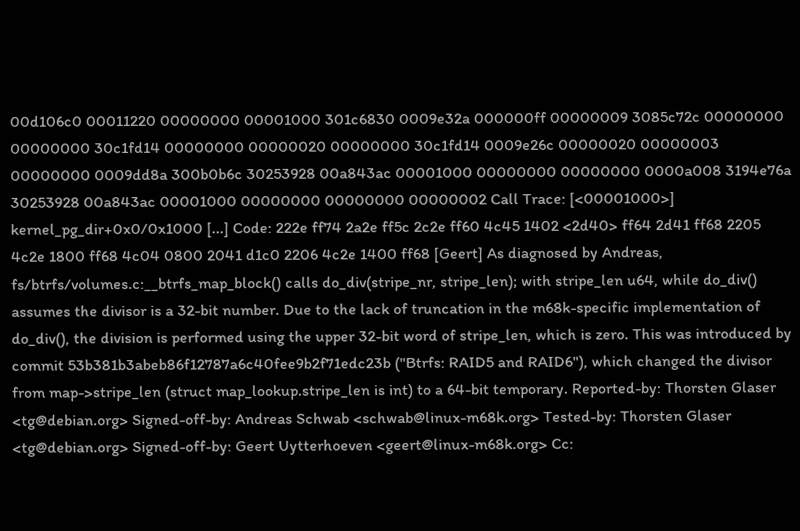00d106c0 00011220 00000000 00001000 301c6830 0009e32a 000000ff 00000009 3085c72c 00000000 00000000 30c1fd14 00000000 00000020 00000000 30c1fd14 0009e26c 00000020 00000003 00000000 0009dd8a 300b0b6c 30253928 00a843ac 00001000 00000000 00000000 0000a008 3194e76a 30253928 00a843ac 00001000 00000000 00000000 00000002 Call Trace: [<00001000>] kernel_pg_dir+0x0/0x1000 [...] Code: 222e ff74 2a2e ff5c 2c2e ff60 4c45 1402 <2d40> ff64 2d41 ff68 2205 4c2e 1800 ff68 4c04 0800 2041 d1c0 2206 4c2e 1400 ff68 [Geert] As diagnosed by Andreas, fs/btrfs/volumes.c:__btrfs_map_block() calls do_div(stripe_nr, stripe_len); with stripe_len u64, while do_div() assumes the divisor is a 32-bit number. Due to the lack of truncation in the m68k-specific implementation of do_div(), the division is performed using the upper 32-bit word of stripe_len, which is zero. This was introduced by commit 53b381b3abeb86f12787a6c40fee9b2f71edc23b ("Btrfs: RAID5 and RAID6"), which changed the divisor from map->stripe_len (struct map_lookup.stripe_len is int) to a 64-bit temporary. Reported-by: Thorsten Glaser <tg@debian.org> Signed-off-by: Andreas Schwab <schwab@linux-m68k.org> Tested-by: Thorsten Glaser <tg@debian.org> Signed-off-by: Geert Uytterhoeven <geert@linux-m68k.org> Cc: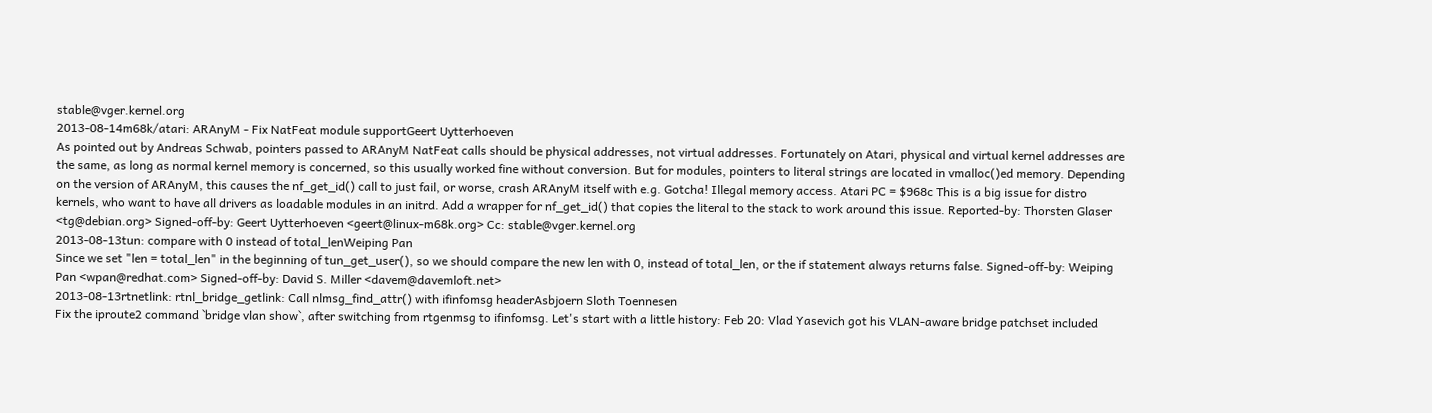stable@vger.kernel.org
2013-08-14m68k/atari: ARAnyM - Fix NatFeat module supportGeert Uytterhoeven
As pointed out by Andreas Schwab, pointers passed to ARAnyM NatFeat calls should be physical addresses, not virtual addresses. Fortunately on Atari, physical and virtual kernel addresses are the same, as long as normal kernel memory is concerned, so this usually worked fine without conversion. But for modules, pointers to literal strings are located in vmalloc()ed memory. Depending on the version of ARAnyM, this causes the nf_get_id() call to just fail, or worse, crash ARAnyM itself with e.g. Gotcha! Illegal memory access. Atari PC = $968c This is a big issue for distro kernels, who want to have all drivers as loadable modules in an initrd. Add a wrapper for nf_get_id() that copies the literal to the stack to work around this issue. Reported-by: Thorsten Glaser <tg@debian.org> Signed-off-by: Geert Uytterhoeven <geert@linux-m68k.org> Cc: stable@vger.kernel.org
2013-08-13tun: compare with 0 instead of total_lenWeiping Pan
Since we set "len = total_len" in the beginning of tun_get_user(), so we should compare the new len with 0, instead of total_len, or the if statement always returns false. Signed-off-by: Weiping Pan <wpan@redhat.com> Signed-off-by: David S. Miller <davem@davemloft.net>
2013-08-13rtnetlink: rtnl_bridge_getlink: Call nlmsg_find_attr() with ifinfomsg headerAsbjoern Sloth Toennesen
Fix the iproute2 command `bridge vlan show`, after switching from rtgenmsg to ifinfomsg. Let's start with a little history: Feb 20: Vlad Yasevich got his VLAN-aware bridge patchset included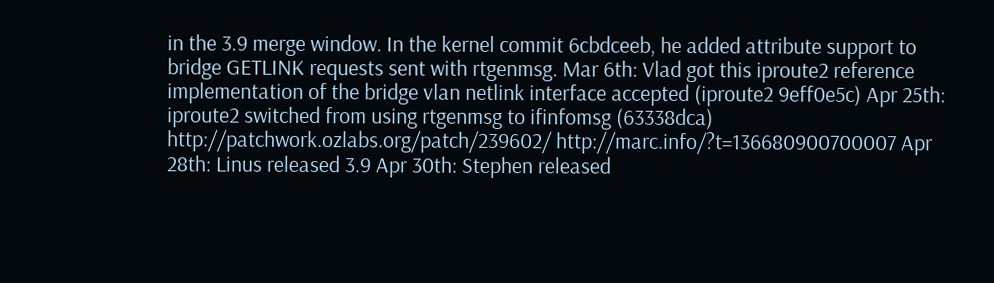in the 3.9 merge window. In the kernel commit 6cbdceeb, he added attribute support to bridge GETLINK requests sent with rtgenmsg. Mar 6th: Vlad got this iproute2 reference implementation of the bridge vlan netlink interface accepted (iproute2 9eff0e5c) Apr 25th: iproute2 switched from using rtgenmsg to ifinfomsg (63338dca) http://patchwork.ozlabs.org/patch/239602/ http://marc.info/?t=136680900700007 Apr 28th: Linus released 3.9 Apr 30th: Stephen released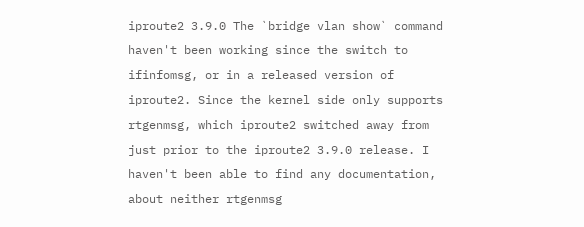iproute2 3.9.0 The `bridge vlan show` command haven't been working since the switch to ifinfomsg, or in a released version of iproute2. Since the kernel side only supports rtgenmsg, which iproute2 switched away from just prior to the iproute2 3.9.0 release. I haven't been able to find any documentation, about neither rtgenmsg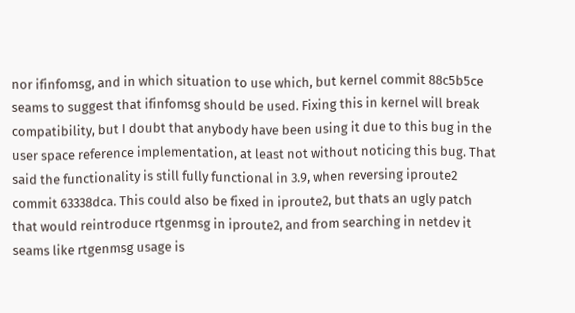nor ifinfomsg, and in which situation to use which, but kernel commit 88c5b5ce seams to suggest that ifinfomsg should be used. Fixing this in kernel will break compatibility, but I doubt that anybody have been using it due to this bug in the user space reference implementation, at least not without noticing this bug. That said the functionality is still fully functional in 3.9, when reversing iproute2 commit 63338dca. This could also be fixed in iproute2, but thats an ugly patch that would reintroduce rtgenmsg in iproute2, and from searching in netdev it seams like rtgenmsg usage is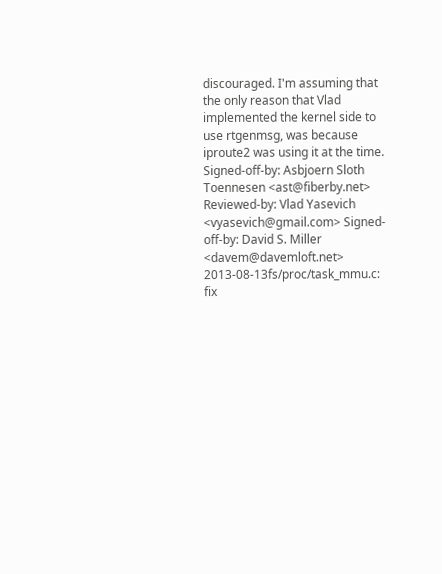discouraged. I'm assuming that the only reason that Vlad implemented the kernel side to use rtgenmsg, was because iproute2 was using it at the time. Signed-off-by: Asbjoern Sloth Toennesen <ast@fiberby.net> Reviewed-by: Vlad Yasevich <vyasevich@gmail.com> Signed-off-by: David S. Miller <davem@davemloft.net>
2013-08-13fs/proc/task_mmu.c: fix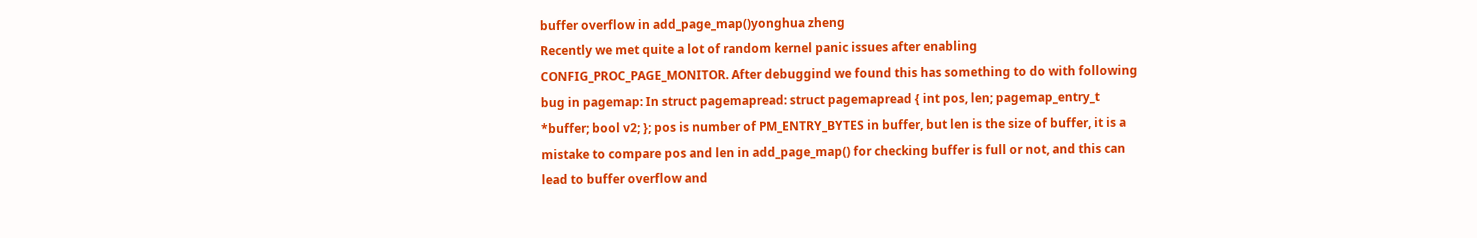buffer overflow in add_page_map()yonghua zheng
Recently we met quite a lot of random kernel panic issues after enabling CONFIG_PROC_PAGE_MONITOR. After debuggind we found this has something to do with following bug in pagemap: In struct pagemapread: struct pagemapread { int pos, len; pagemap_entry_t *buffer; bool v2; }; pos is number of PM_ENTRY_BYTES in buffer, but len is the size of buffer, it is a mistake to compare pos and len in add_page_map() for checking buffer is full or not, and this can lead to buffer overflow and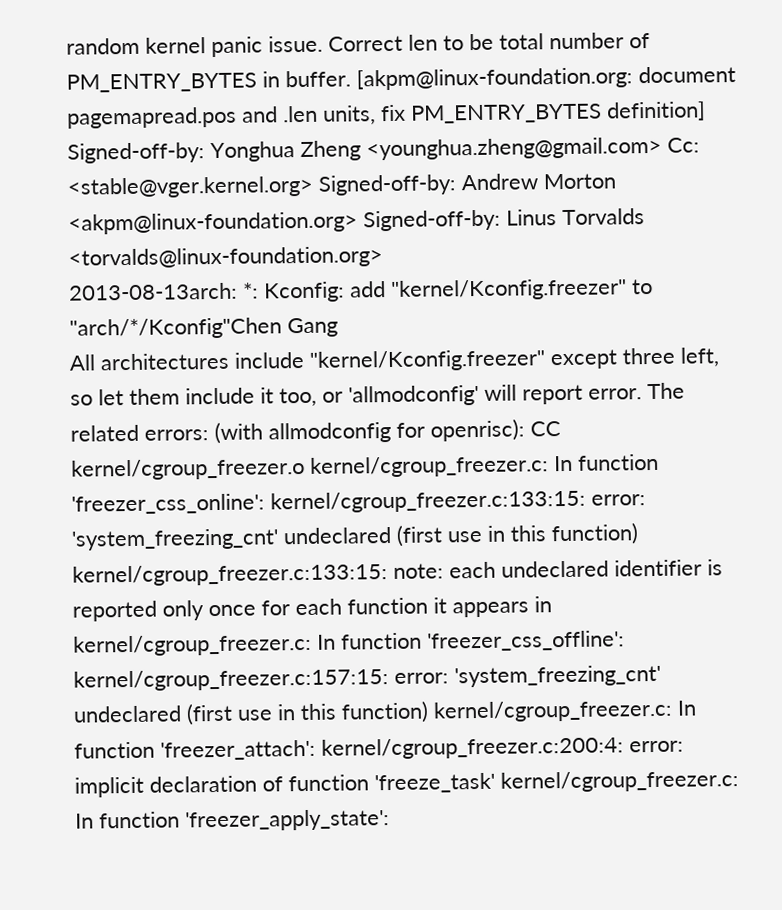random kernel panic issue. Correct len to be total number of PM_ENTRY_BYTES in buffer. [akpm@linux-foundation.org: document pagemapread.pos and .len units, fix PM_ENTRY_BYTES definition] Signed-off-by: Yonghua Zheng <younghua.zheng@gmail.com> Cc: <stable@vger.kernel.org> Signed-off-by: Andrew Morton <akpm@linux-foundation.org> Signed-off-by: Linus Torvalds <torvalds@linux-foundation.org>
2013-08-13arch: *: Kconfig: add "kernel/Kconfig.freezer" to "arch/*/Kconfig"Chen Gang
All architectures include "kernel/Kconfig.freezer" except three left, so let them include it too, or 'allmodconfig' will report error. The related errors: (with allmodconfig for openrisc): CC kernel/cgroup_freezer.o kernel/cgroup_freezer.c: In function 'freezer_css_online': kernel/cgroup_freezer.c:133:15: error: 'system_freezing_cnt' undeclared (first use in this function) kernel/cgroup_freezer.c:133:15: note: each undeclared identifier is reported only once for each function it appears in kernel/cgroup_freezer.c: In function 'freezer_css_offline': kernel/cgroup_freezer.c:157:15: error: 'system_freezing_cnt' undeclared (first use in this function) kernel/cgroup_freezer.c: In function 'freezer_attach': kernel/cgroup_freezer.c:200:4: error: implicit declaration of function 'freeze_task' kernel/cgroup_freezer.c: In function 'freezer_apply_state':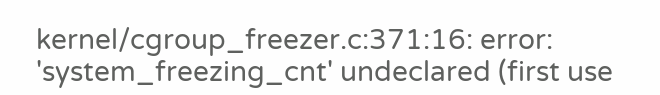kernel/cgroup_freezer.c:371:16: error: 'system_freezing_cnt' undeclared (first use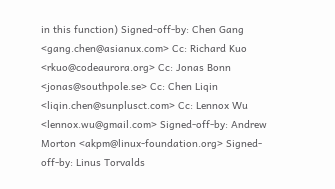in this function) Signed-off-by: Chen Gang <gang.chen@asianux.com> Cc: Richard Kuo <rkuo@codeaurora.org> Cc: Jonas Bonn <jonas@southpole.se> Cc: Chen Liqin <liqin.chen@sunplusct.com> Cc: Lennox Wu <lennox.wu@gmail.com> Signed-off-by: Andrew Morton <akpm@linux-foundation.org> Signed-off-by: Linus Torvalds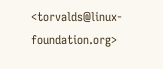<torvalds@linux-foundation.org>